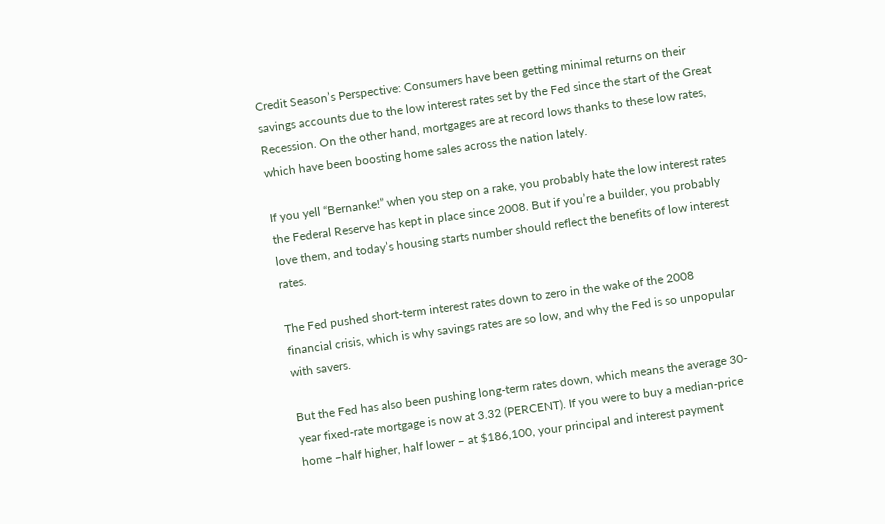Credit Season’s Perspective: Consumers have been getting minimal returns on their savings accounts due to the low interest rates set by the Fed since the start of the Great Recession. On the other hand, mortgages are at record lows thanks to these low rates, which have been boosting home sales across the nation lately.

If you yell “Bernanke!” when you step on a rake, you probably hate the low interest rates the Federal Reserve has kept in place since 2008. But if you’re a builder, you probably love them, and today’s housing starts number should reflect the benefits of low interest rates.

The Fed pushed short-term interest rates down to zero in the wake of the 2008 financial crisis, which is why savings rates are so low, and why the Fed is so unpopular with savers.

But the Fed has also been pushing long-term rates down, which means the average 30-year fixed-rate mortgage is now at 3.32 (PERCENT). If you were to buy a median-price home –half higher, half lower – at $186,100, your principal and interest payment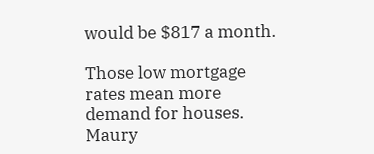would be $817 a month.

Those low mortgage rates mean more demand for houses. Maury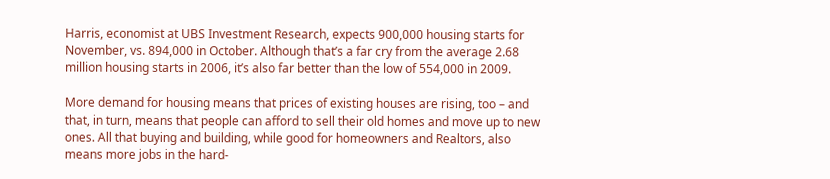Harris, economist at UBS Investment Research, expects 900,000 housing starts for November, vs. 894,000 in October. Although that’s a far cry from the average 2.68 million housing starts in 2006, it’s also far better than the low of 554,000 in 2009.

More demand for housing means that prices of existing houses are rising, too – and that, in turn, means that people can afford to sell their old homes and move up to new ones. All that buying and building, while good for homeowners and Realtors, also means more jobs in the hard-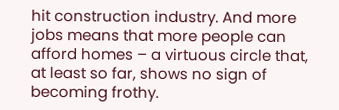hit construction industry. And more jobs means that more people can afford homes – a virtuous circle that, at least so far, shows no sign of becoming frothy.